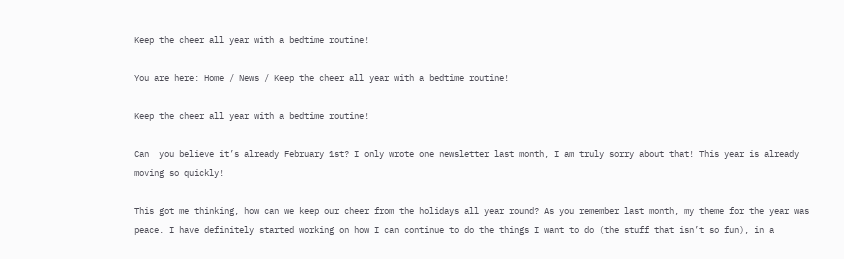Keep the cheer all year with a bedtime routine!

You are here: Home / News / Keep the cheer all year with a bedtime routine!

Keep the cheer all year with a bedtime routine!

Can  you believe it’s already February 1st? I only wrote one newsletter last month, I am truly sorry about that! This year is already moving so quickly!

This got me thinking, how can we keep our cheer from the holidays all year round? As you remember last month, my theme for the year was peace. I have definitely started working on how I can continue to do the things I want to do (the stuff that isn’t so fun), in a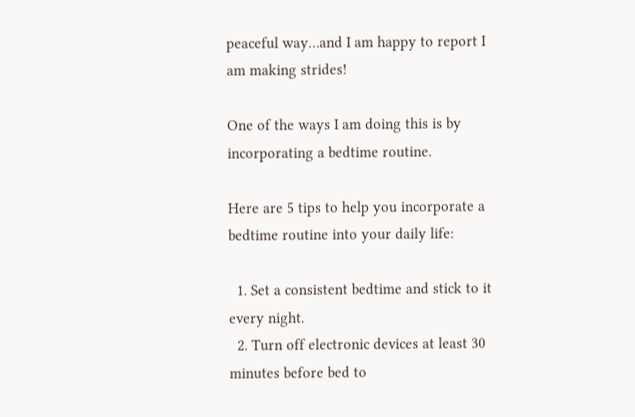peaceful way…and I am happy to report I am making strides!

One of the ways I am doing this is by incorporating a bedtime routine.

Here are 5 tips to help you incorporate a bedtime routine into your daily life:

  1. Set a consistent bedtime and stick to it every night.
  2. Turn off electronic devices at least 30 minutes before bed to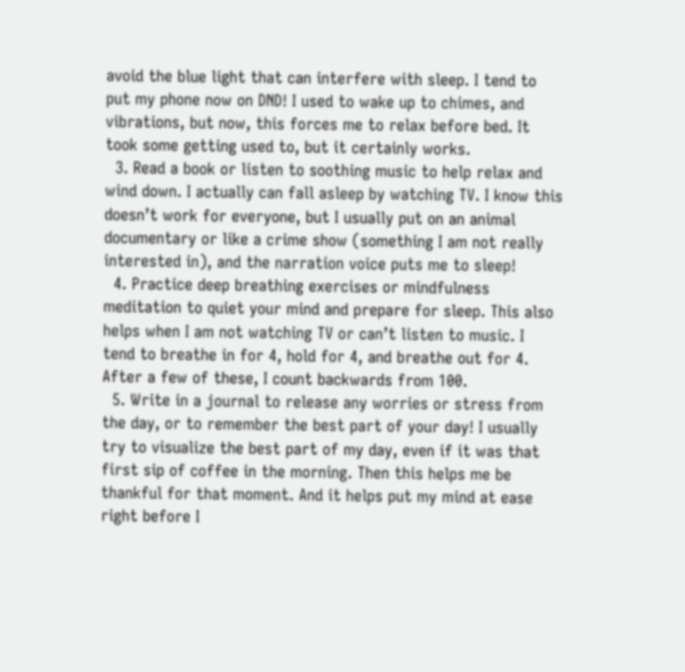avoid the blue light that can interfere with sleep. I tend to put my phone now on DND! I used to wake up to chimes, and vibrations, but now, this forces me to relax before bed. It took some getting used to, but it certainly works.
  3. Read a book or listen to soothing music to help relax and wind down. I actually can fall asleep by watching TV. I know this doesn’t work for everyone, but I usually put on an animal documentary or like a crime show (something I am not really interested in), and the narration voice puts me to sleep!
  4. Practice deep breathing exercises or mindfulness meditation to quiet your mind and prepare for sleep. This also helps when I am not watching TV or can’t listen to music. I  tend to breathe in for 4, hold for 4, and breathe out for 4. After a few of these, I count backwards from 100.
  5. Write in a journal to release any worries or stress from the day, or to remember the best part of your day! I usually try to visualize the best part of my day, even if it was that first sip of coffee in the morning. Then this helps me be thankful for that moment. And it helps put my mind at ease right before I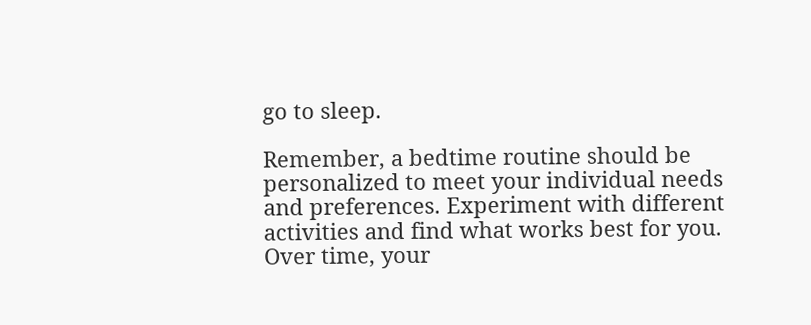go to sleep.

Remember, a bedtime routine should be personalized to meet your individual needs and preferences. Experiment with different activities and find what works best for you. Over time, your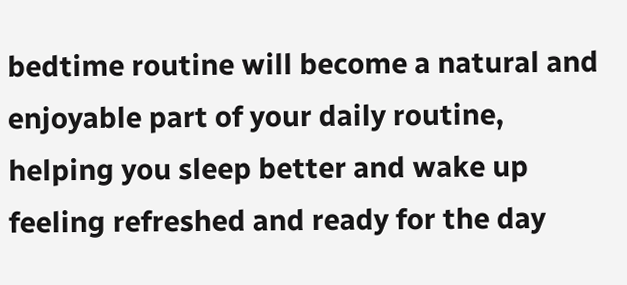bedtime routine will become a natural and enjoyable part of your daily routine, helping you sleep better and wake up feeling refreshed and ready for the day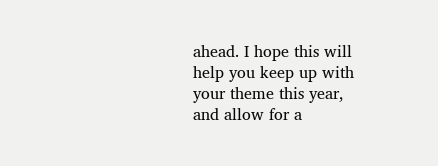ahead. I hope this will help you keep up with your theme this year, and allow for a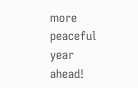more peaceful year ahead!